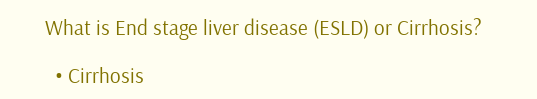What is End stage liver disease (ESLD) or Cirrhosis?

  • Cirrhosis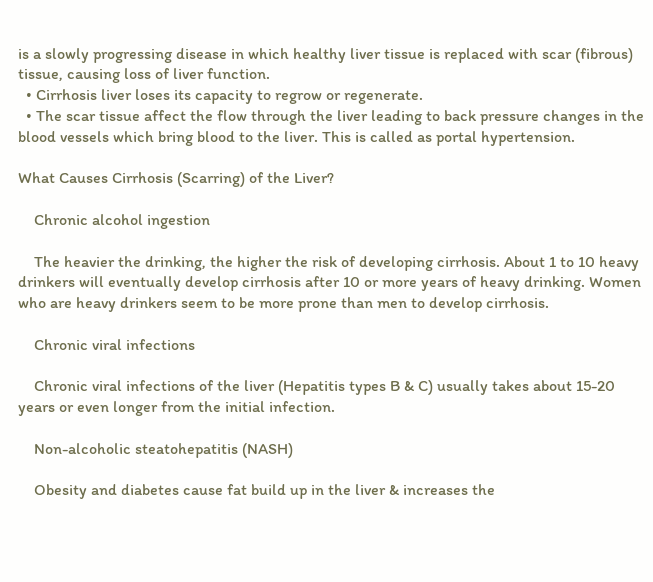is a slowly progressing disease in which healthy liver tissue is replaced with scar (fibrous) tissue, causing loss of liver function.
  • Cirrhosis liver loses its capacity to regrow or regenerate.
  • The scar tissue affect the flow through the liver leading to back pressure changes in the blood vessels which bring blood to the liver. This is called as portal hypertension.

What Causes Cirrhosis (Scarring) of the Liver?

    Chronic alcohol ingestion

    The heavier the drinking, the higher the risk of developing cirrhosis. About 1 to 10 heavy drinkers will eventually develop cirrhosis after 10 or more years of heavy drinking. Women who are heavy drinkers seem to be more prone than men to develop cirrhosis.

    Chronic viral infections

    Chronic viral infections of the liver (Hepatitis types B & C) usually takes about 15-20 years or even longer from the initial infection.

    Non-alcoholic steatohepatitis (NASH)

    Obesity and diabetes cause fat build up in the liver & increases the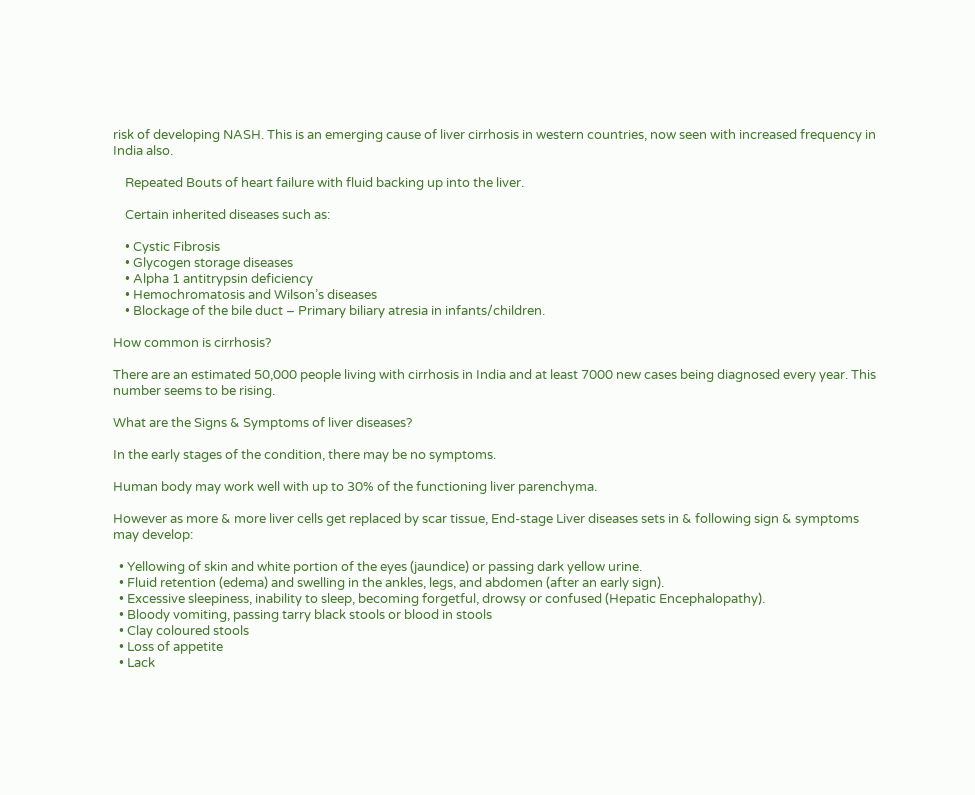risk of developing NASH. This is an emerging cause of liver cirrhosis in western countries, now seen with increased frequency in India also.

    Repeated Bouts of heart failure with fluid backing up into the liver.

    Certain inherited diseases such as:

    • Cystic Fibrosis
    • Glycogen storage diseases
    • Alpha 1 antitrypsin deficiency
    • Hemochromatosis and Wilson’s diseases
    • Blockage of the bile duct – Primary biliary atresia in infants/children.

How common is cirrhosis?

There are an estimated 50,000 people living with cirrhosis in India and at least 7000 new cases being diagnosed every year. This number seems to be rising.

What are the Signs & Symptoms of liver diseases?

In the early stages of the condition, there may be no symptoms.

Human body may work well with up to 30% of the functioning liver parenchyma.

However as more & more liver cells get replaced by scar tissue, End-stage Liver diseases sets in & following sign & symptoms may develop:

  • Yellowing of skin and white portion of the eyes (jaundice) or passing dark yellow urine.
  • Fluid retention (edema) and swelling in the ankles, legs, and abdomen (after an early sign).
  • Excessive sleepiness, inability to sleep, becoming forgetful, drowsy or confused (Hepatic Encephalopathy).
  • Bloody vomiting, passing tarry black stools or blood in stools
  • Clay coloured stools
  • Loss of appetite
  • Lack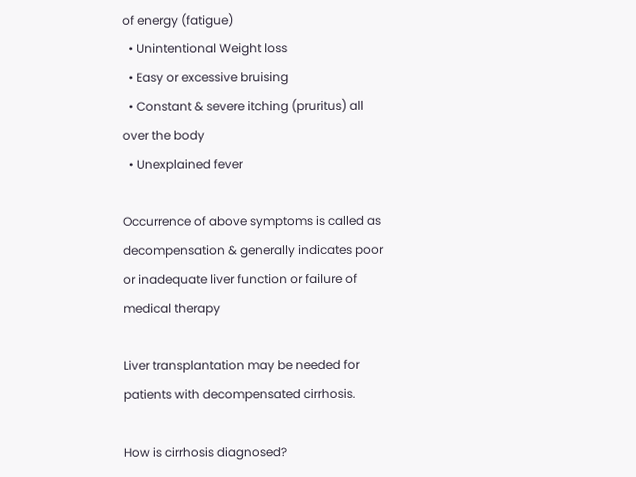of energy (fatigue)
  • Unintentional Weight loss
  • Easy or excessive bruising
  • Constant & severe itching (pruritus) all over the body
  • Unexplained fever

Occurrence of above symptoms is called as decompensation & generally indicates poor or inadequate liver function or failure of medical therapy

Liver transplantation may be needed for patients with decompensated cirrhosis.

How is cirrhosis diagnosed?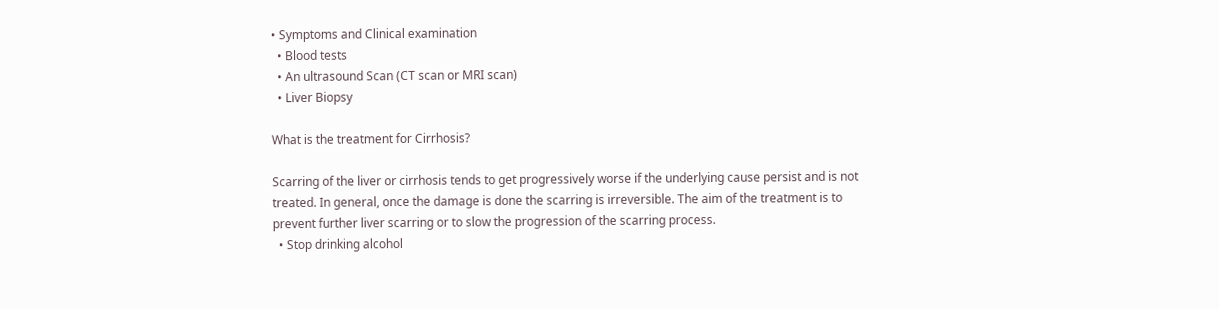• Symptoms and Clinical examination
  • Blood tests
  • An ultrasound Scan (CT scan or MRI scan)
  • Liver Biopsy

What is the treatment for Cirrhosis?

Scarring of the liver or cirrhosis tends to get progressively worse if the underlying cause persist and is not treated. In general, once the damage is done the scarring is irreversible. The aim of the treatment is to prevent further liver scarring or to slow the progression of the scarring process.
  • Stop drinking alcohol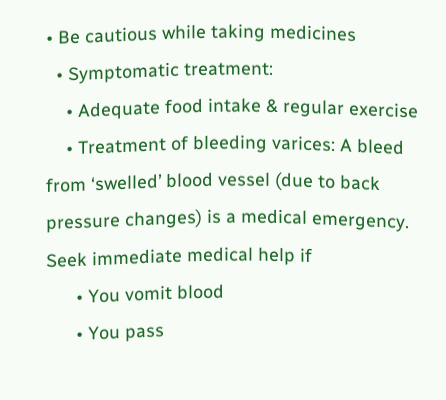• Be cautious while taking medicines
  • Symptomatic treatment:
    • Adequate food intake & regular exercise
    • Treatment of bleeding varices: A bleed from ‘swelled’ blood vessel (due to back pressure changes) is a medical emergency. Seek immediate medical help if
      • You vomit blood
      • You pass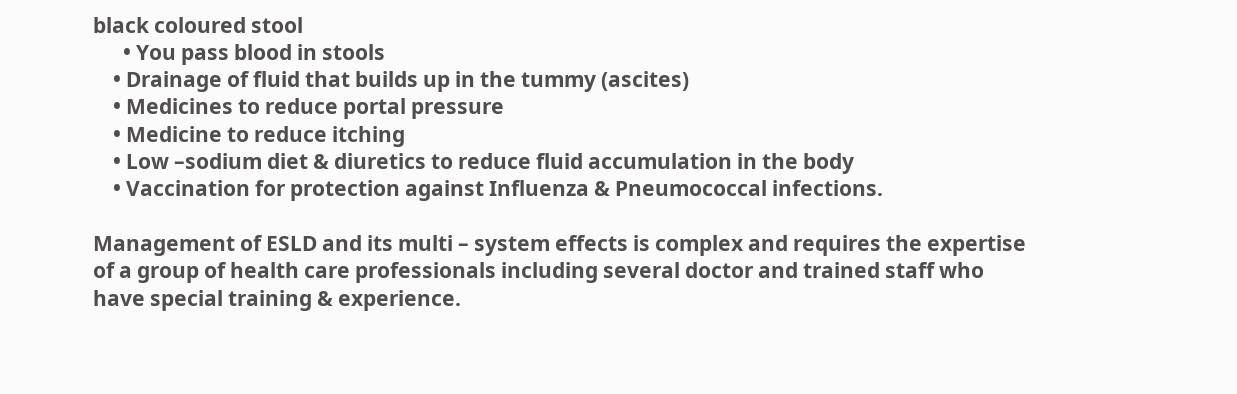black coloured stool
      • You pass blood in stools
    • Drainage of fluid that builds up in the tummy (ascites)
    • Medicines to reduce portal pressure
    • Medicine to reduce itching
    • Low –sodium diet & diuretics to reduce fluid accumulation in the body
    • Vaccination for protection against Influenza & Pneumococcal infections.

Management of ESLD and its multi – system effects is complex and requires the expertise of a group of health care professionals including several doctor and trained staff who have special training & experience.